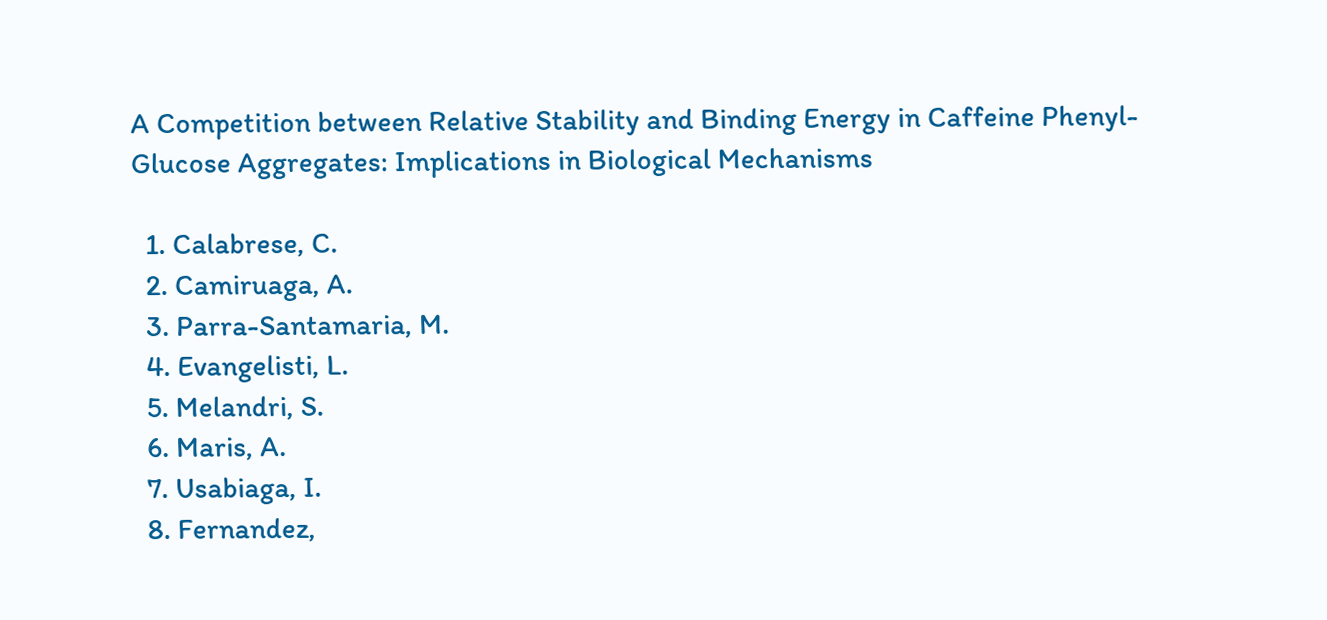A Competition between Relative Stability and Binding Energy in Caffeine Phenyl-Glucose Aggregates: Implications in Biological Mechanisms

  1. Calabrese, C.
  2. Camiruaga, A.
  3. Parra-Santamaria, M.
  4. Evangelisti, L.
  5. Melandri, S.
  6. Maris, A.
  7. Usabiaga, I.
  8. Fernandez,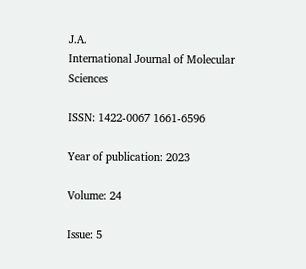J.A.
International Journal of Molecular Sciences

ISSN: 1422-0067 1661-6596

Year of publication: 2023

Volume: 24

Issue: 5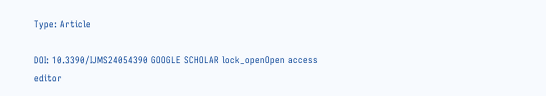Type: Article

DOI: 10.3390/IJMS24054390 GOOGLE SCHOLAR lock_openOpen access editor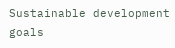Sustainable development goals